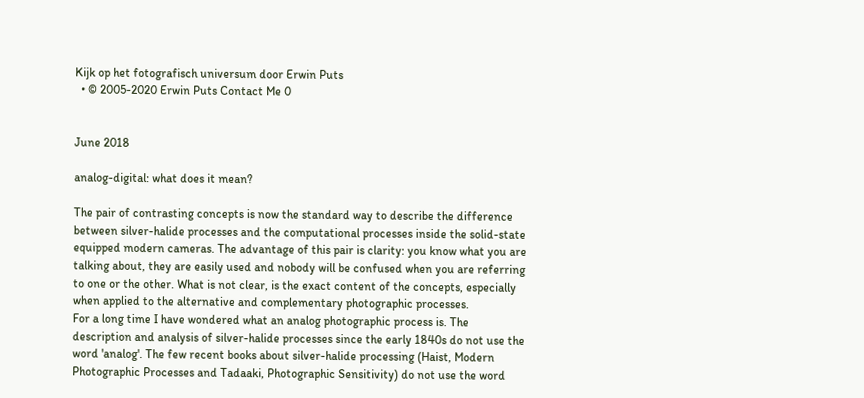Kijk op het fotografisch universum door Erwin Puts
  • © 2005-2020 Erwin Puts Contact Me 0


June 2018

analog-digital: what does it mean?

The pair of contrasting concepts is now the standard way to describe the difference between silver-halide processes and the computational processes inside the solid-state equipped modern cameras. The advantage of this pair is clarity: you know what you are talking about, they are easily used and nobody will be confused when you are referring to one or the other. What is not clear, is the exact content of the concepts, especially when applied to the alternative and complementary photographic processes.
For a long time I have wondered what an analog photographic process is. The description and analysis of silver-halide processes since the early 1840s do not use the word 'analog'. The few recent books about silver-halide processing (Haist, Modern Photographic Processes and Tadaaki, Photographic Sensitivity) do not use the word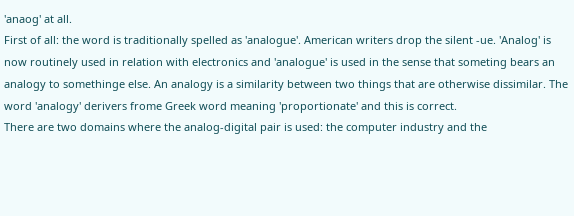'anaog' at all.
First of all: the word is traditionally spelled as 'analogue'. American writers drop the silent -ue. 'Analog' is now routinely used in relation with electronics and 'analogue' is used in the sense that someting bears an analogy to somethinge else. An analogy is a similarity between two things that are otherwise dissimilar. The word 'analogy' derivers frome Greek word meaning 'proportionate' and this is correct.
There are two domains where the analog-digital pair is used: the computer industry and the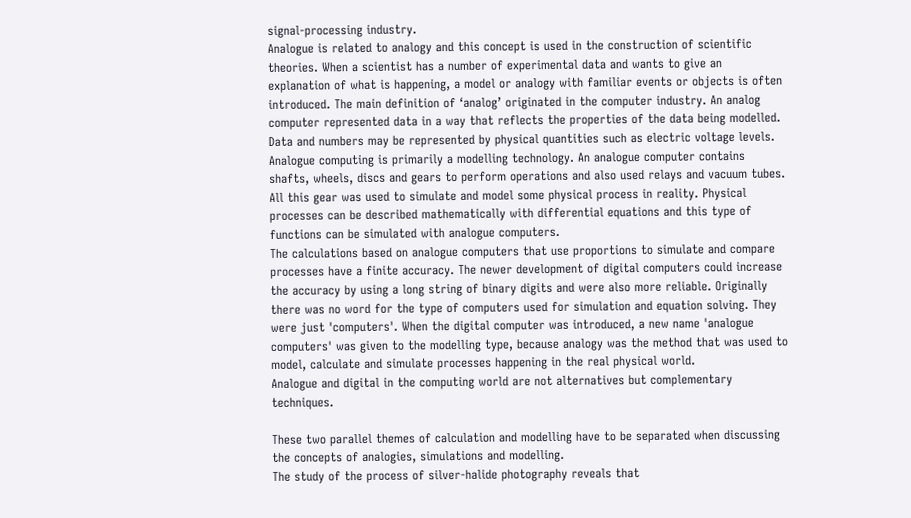signal-processing industry.
Analogue is related to analogy and this concept is used in the construction of scientific theories. When a scientist has a number of experimental data and wants to give an explanation of what is happening, a model or analogy with familiar events or objects is often introduced. The main definition of ‘analog’ originated in the computer industry. An analog computer represented data in a way that reflects the properties of the data being modelled. Data and numbers may be represented by physical quantities such as electric voltage levels. Analogue computing is primarily a modelling technology. An analogue computer contains shafts, wheels, discs and gears to perform operations and also used relays and vacuum tubes. All this gear was used to simulate and model some physical process in reality. Physical processes can be described mathematically with differential equations and this type of functions can be simulated with analogue computers.
The calculations based on analogue computers that use proportions to simulate and compare processes have a finite accuracy. The newer development of digital computers could increase the accuracy by using a long string of binary digits and were also more reliable. Originally there was no word for the type of computers used for simulation and equation solving. They were just 'computers'. When the digital computer was introduced, a new name 'analogue computers' was given to the modelling type, because analogy was the method that was used to model, calculate and simulate processes happening in the real physical world.
Analogue and digital in the computing world are not alternatives but complementary techniques.

These two parallel themes of calculation and modelling have to be separated when discussing the concepts of analogies, simulations and modelling.
The study of the process of silver-halide photography reveals that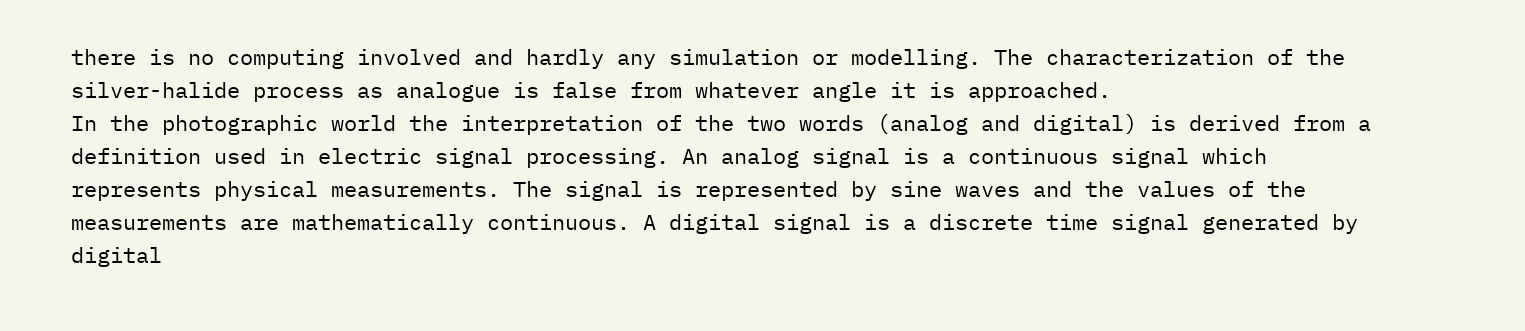there is no computing involved and hardly any simulation or modelling. The characterization of the silver-halide process as analogue is false from whatever angle it is approached.
In the photographic world the interpretation of the two words (analog and digital) is derived from a definition used in electric signal processing. An analog signal is a continuous signal which represents physical measurements. The signal is represented by sine waves and the values of the measurements are mathematically continuous. A digital signal is a discrete time signal generated by digital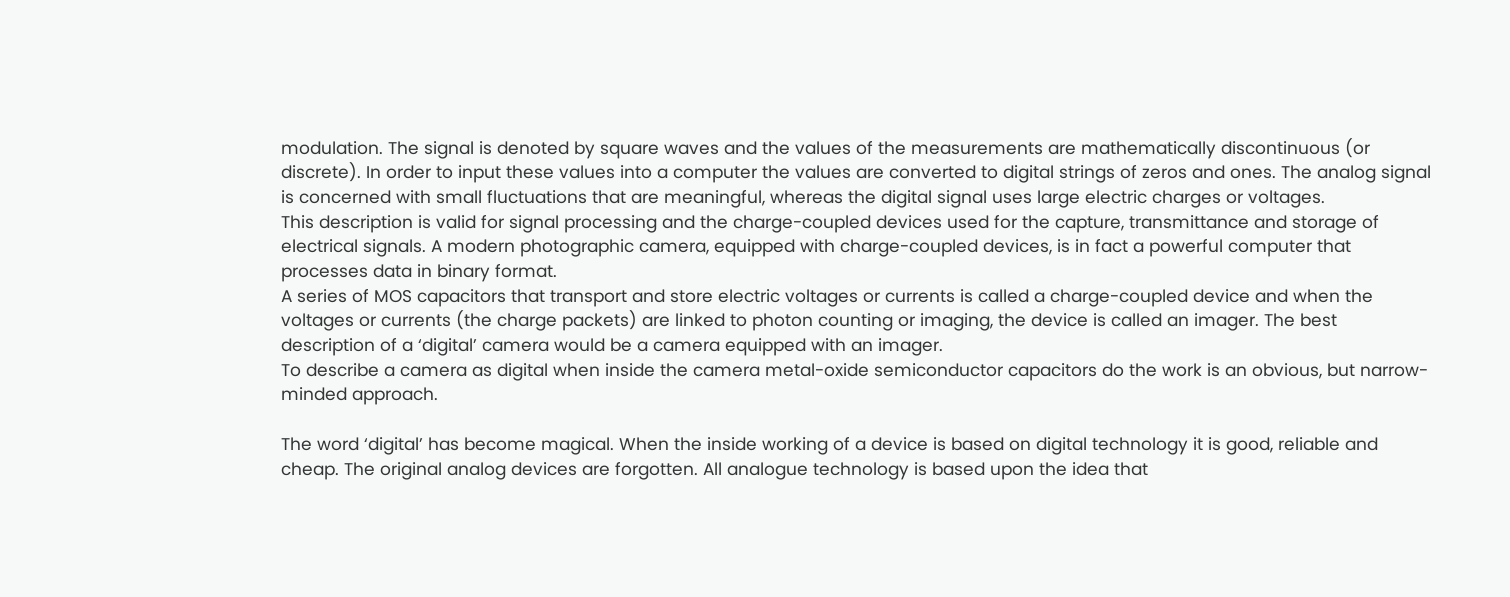modulation. The signal is denoted by square waves and the values of the measurements are mathematically discontinuous (or discrete). In order to input these values into a computer the values are converted to digital strings of zeros and ones. The analog signal is concerned with small fluctuations that are meaningful, whereas the digital signal uses large electric charges or voltages.
This description is valid for signal processing and the charge-coupled devices used for the capture, transmittance and storage of electrical signals. A modern photographic camera, equipped with charge-coupled devices, is in fact a powerful computer that processes data in binary format.
A series of MOS capacitors that transport and store electric voltages or currents is called a charge-coupled device and when the voltages or currents (the charge packets) are linked to photon counting or imaging, the device is called an imager. The best description of a ‘digital’ camera would be a camera equipped with an imager.
To describe a camera as digital when inside the camera metal-oxide semiconductor capacitors do the work is an obvious, but narrow-minded approach.

The word ‘digital’ has become magical. When the inside working of a device is based on digital technology it is good, reliable and cheap. The original analog devices are forgotten. All analogue technology is based upon the idea that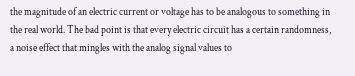the magnitude of an electric current or voltage has to be analogous to something in the real world. The bad point is that every electric circuit has a certain randomness, a noise effect that mingles with the analog signal values to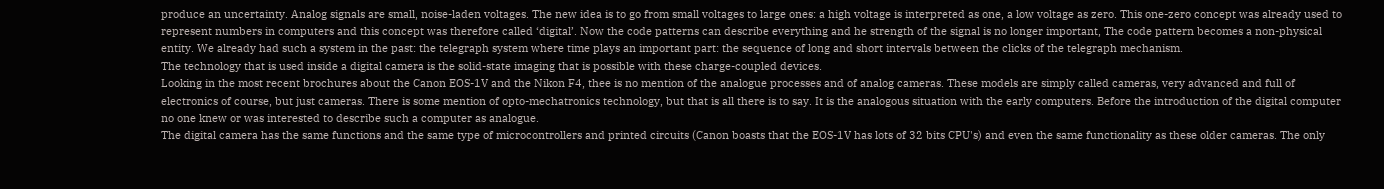produce an uncertainty. Analog signals are small, noise-laden voltages. The new idea is to go from small voltages to large ones: a high voltage is interpreted as one, a low voltage as zero. This one-zero concept was already used to represent numbers in computers and this concept was therefore called ‘digital’. Now the code patterns can describe everything and he strength of the signal is no longer important, The code pattern becomes a non-physical entity. We already had such a system in the past: the telegraph system where time plays an important part: the sequence of long and short intervals between the clicks of the telegraph mechanism.
The technology that is used inside a digital camera is the solid-state imaging that is possible with these charge-coupled devices.
Looking in the most recent brochures about the Canon EOS-1V and the Nikon F4, thee is no mention of the analogue processes and of analog cameras. These models are simply called cameras, very advanced and full of electronics of course, but just cameras. There is some mention of opto-mechatronics technology, but that is all there is to say. It is the analogous situation with the early computers. Before the introduction of the digital computer no one knew or was interested to describe such a computer as analogue.
The digital camera has the same functions and the same type of microcontrollers and printed circuits (Canon boasts that the EOS-1V has lots of 32 bits CPU's) and even the same functionality as these older cameras. The only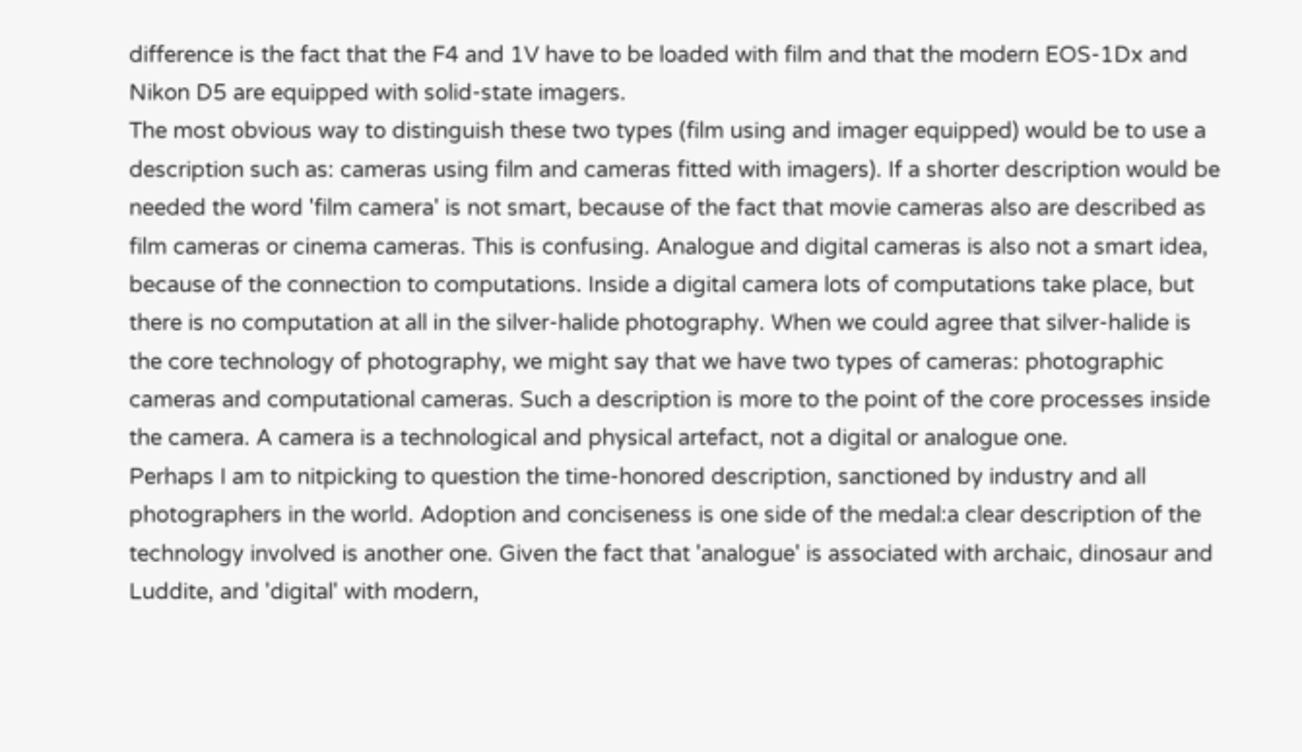difference is the fact that the F4 and 1V have to be loaded with film and that the modern EOS-1Dx and Nikon D5 are equipped with solid-state imagers.
The most obvious way to distinguish these two types (film using and imager equipped) would be to use a description such as: cameras using film and cameras fitted with imagers). If a shorter description would be needed the word 'film camera' is not smart, because of the fact that movie cameras also are described as film cameras or cinema cameras. This is confusing. Analogue and digital cameras is also not a smart idea, because of the connection to computations. Inside a digital camera lots of computations take place, but there is no computation at all in the silver-halide photography. When we could agree that silver-halide is the core technology of photography, we might say that we have two types of cameras: photographic cameras and computational cameras. Such a description is more to the point of the core processes inside the camera. A camera is a technological and physical artefact, not a digital or analogue one.
Perhaps I am to nitpicking to question the time-honored description, sanctioned by industry and all photographers in the world. Adoption and conciseness is one side of the medal:a clear description of the technology involved is another one. Given the fact that 'analogue' is associated with archaic, dinosaur and Luddite, and 'digital' with modern,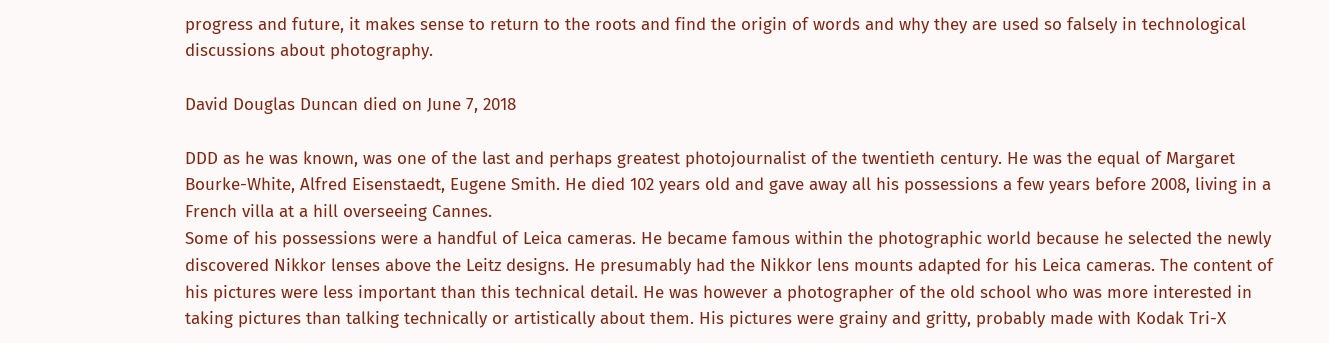progress and future, it makes sense to return to the roots and find the origin of words and why they are used so falsely in technological discussions about photography.

David Douglas Duncan died on June 7, 2018

DDD as he was known, was one of the last and perhaps greatest photojournalist of the twentieth century. He was the equal of Margaret Bourke-White, Alfred Eisenstaedt, Eugene Smith. He died 102 years old and gave away all his possessions a few years before 2008, living in a French villa at a hill overseeing Cannes.
Some of his possessions were a handful of Leica cameras. He became famous within the photographic world because he selected the newly discovered Nikkor lenses above the Leitz designs. He presumably had the Nikkor lens mounts adapted for his Leica cameras. The content of his pictures were less important than this technical detail. He was however a photographer of the old school who was more interested in taking pictures than talking technically or artistically about them. His pictures were grainy and gritty, probably made with Kodak Tri-X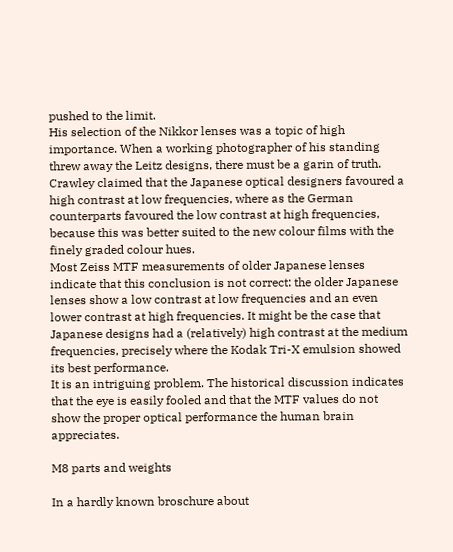pushed to the limit.
His selection of the Nikkor lenses was a topic of high importance. When a working photographer of his standing threw away the Leitz designs, there must be a garin of truth. Crawley claimed that the Japanese optical designers favoured a high contrast at low frequencies, where as the German counterparts favoured the low contrast at high frequencies, because this was better suited to the new colour films with the finely graded colour hues.
Most Zeiss MTF measurements of older Japanese lenses indicate that this conclusion is not correct: the older Japanese lenses show a low contrast at low frequencies and an even lower contrast at high frequencies. It might be the case that Japanese designs had a (relatively) high contrast at the medium frequencies, precisely where the Kodak Tri-X emulsion showed its best performance.
It is an intriguing problem. The historical discussion indicates that the eye is easily fooled and that the MTF values do not show the proper optical performance the human brain appreciates.

M8 parts and weights

In a hardly known broschure about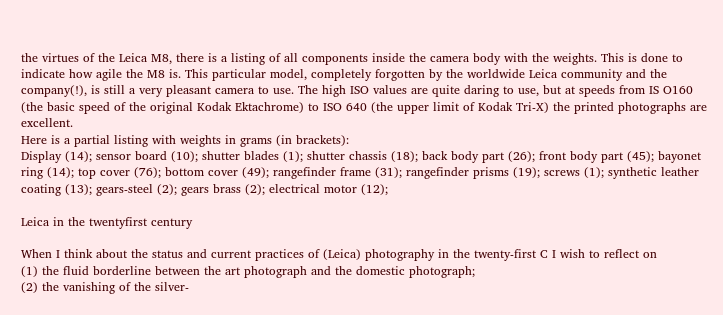the virtues of the Leica M8, there is a listing of all components inside the camera body with the weights. This is done to indicate how agile the M8 is. This particular model, completely forgotten by the worldwide Leica community and the company(!), is still a very pleasant camera to use. The high ISO values are quite daring to use, but at speeds from IS O160 (the basic speed of the original Kodak Ektachrome) to ISO 640 (the upper limit of Kodak Tri-X) the printed photographs are excellent.
Here is a partial listing with weights in grams (in brackets):
Display (14); sensor board (10); shutter blades (1); shutter chassis (18); back body part (26); front body part (45); bayonet ring (14); top cover (76); bottom cover (49); rangefinder frame (31); rangefinder prisms (19); screws (1); synthetic leather coating (13); gears-steel (2); gears brass (2); electrical motor (12);

Leica in the twentyfirst century

When I think about the status and current practices of (Leica) photography in the twenty-first C I wish to reflect on
(1) the fluid borderline between the art photograph and the domestic photograph;
(2) the vanishing of the silver-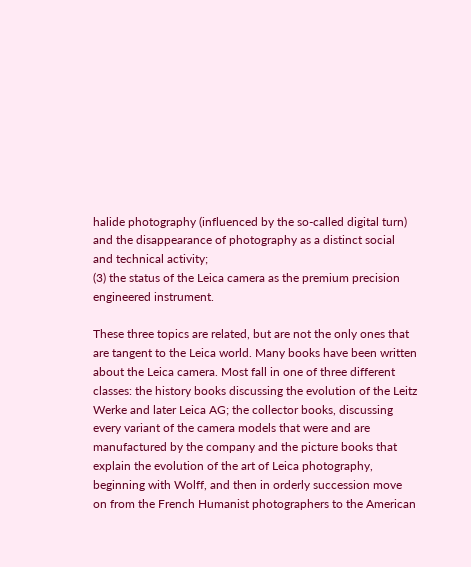halide photography (influenced by the so-called digital turn) and the disappearance of photography as a distinct social and technical activity;
(3) the status of the Leica camera as the premium precision engineered instrument.

These three topics are related, but are not the only ones that are tangent to the Leica world. Many books have been written about the Leica camera. Most fall in one of three different classes: the history books discussing the evolution of the Leitz Werke and later Leica AG; the collector books, discussing every variant of the camera models that were and are manufactured by the company and the picture books that explain the evolution of the art of Leica photography, beginning with Wolff, and then in orderly succession move on from the French Humanist photographers to the American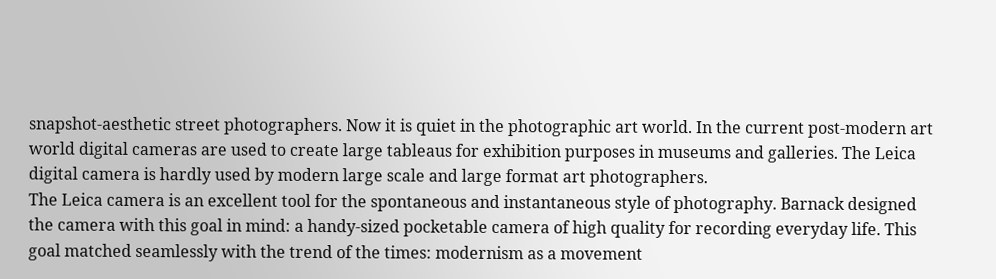snapshot-aesthetic street photographers. Now it is quiet in the photographic art world. In the current post-modern art world digital cameras are used to create large tableaus for exhibition purposes in museums and galleries. The Leica digital camera is hardly used by modern large scale and large format art photographers.
The Leica camera is an excellent tool for the spontaneous and instantaneous style of photography. Barnack designed the camera with this goal in mind: a handy-sized pocketable camera of high quality for recording everyday life. This goal matched seamlessly with the trend of the times: modernism as a movement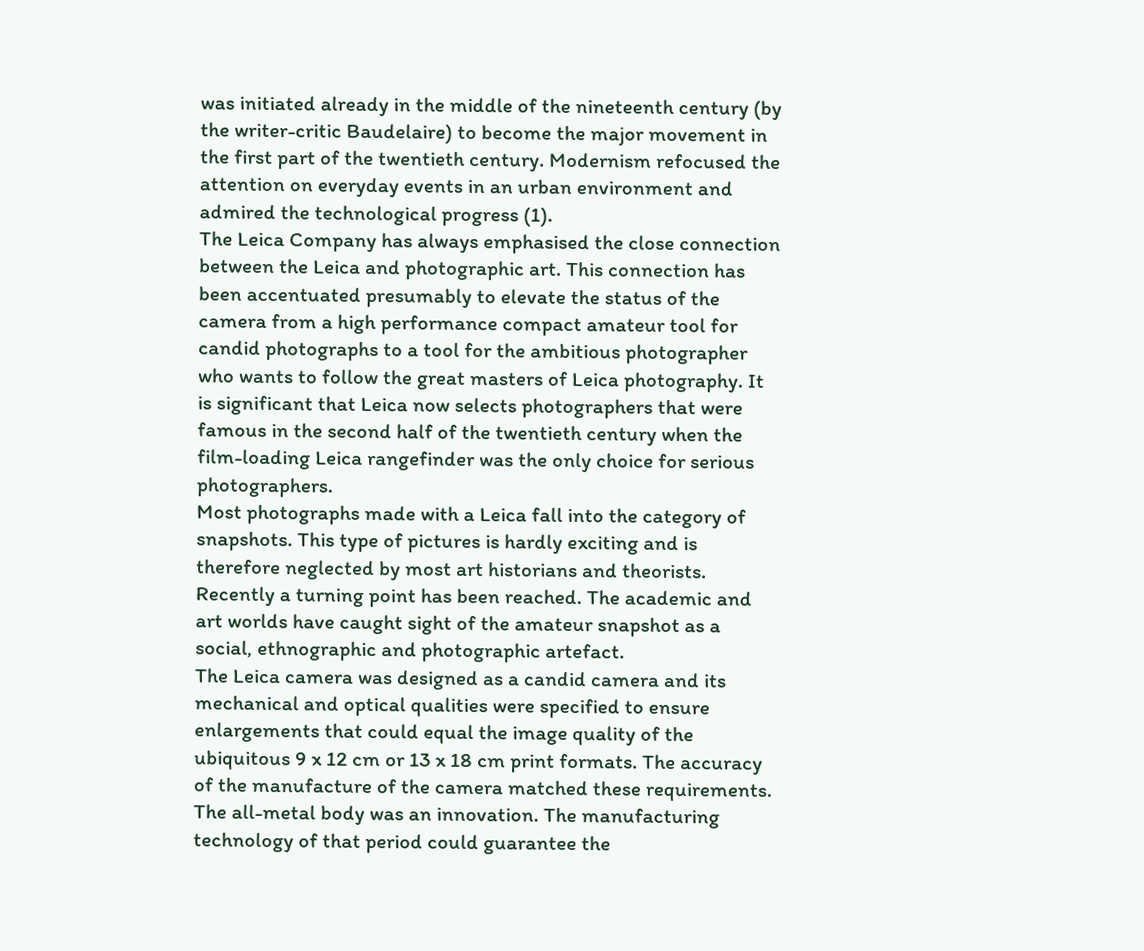was initiated already in the middle of the nineteenth century (by the writer-critic Baudelaire) to become the major movement in the first part of the twentieth century. Modernism refocused the attention on everyday events in an urban environment and admired the technological progress (1).
The Leica Company has always emphasised the close connection between the Leica and photographic art. This connection has been accentuated presumably to elevate the status of the camera from a high performance compact amateur tool for candid photographs to a tool for the ambitious photographer who wants to follow the great masters of Leica photography. It is significant that Leica now selects photographers that were famous in the second half of the twentieth century when the film-loading Leica rangefinder was the only choice for serious photographers.
Most photographs made with a Leica fall into the category of snapshots. This type of pictures is hardly exciting and is therefore neglected by most art historians and theorists. Recently a turning point has been reached. The academic and art worlds have caught sight of the amateur snapshot as a social, ethnographic and photographic artefact.
The Leica camera was designed as a candid camera and its mechanical and optical qualities were specified to ensure enlargements that could equal the image quality of the ubiquitous 9 x 12 cm or 13 x 18 cm print formats. The accuracy of the manufacture of the camera matched these requirements. The all-metal body was an innovation. The manufacturing technology of that period could guarantee the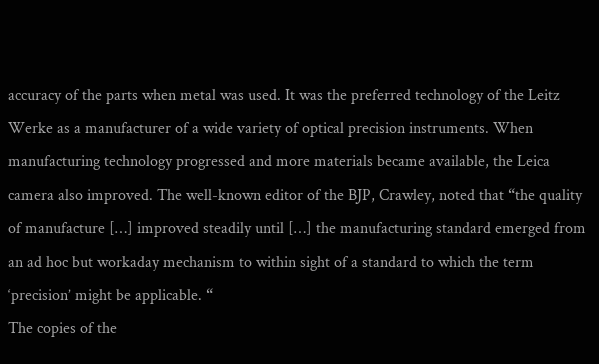accuracy of the parts when metal was used. It was the preferred technology of the Leitz Werke as a manufacturer of a wide variety of optical precision instruments. When manufacturing technology progressed and more materials became available, the Leica camera also improved. The well-known editor of the BJP, Crawley, noted that “the quality of manufacture […] improved steadily until […] the manufacturing standard emerged from an ad hoc but workaday mechanism to within sight of a standard to which the term ‘precision’ might be applicable. “
The copies of the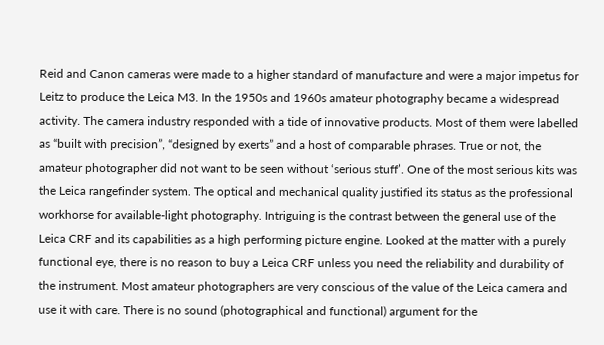Reid and Canon cameras were made to a higher standard of manufacture and were a major impetus for Leitz to produce the Leica M3. In the 1950s and 1960s amateur photography became a widespread activity. The camera industry responded with a tide of innovative products. Most of them were labelled as “built with precision”, “designed by exerts” and a host of comparable phrases. True or not, the amateur photographer did not want to be seen without ‘serious stuff’. One of the most serious kits was the Leica rangefinder system. The optical and mechanical quality justified its status as the professional workhorse for available-light photography. Intriguing is the contrast between the general use of the Leica CRF and its capabilities as a high performing picture engine. Looked at the matter with a purely functional eye, there is no reason to buy a Leica CRF unless you need the reliability and durability of the instrument. Most amateur photographers are very conscious of the value of the Leica camera and use it with care. There is no sound (photographical and functional) argument for the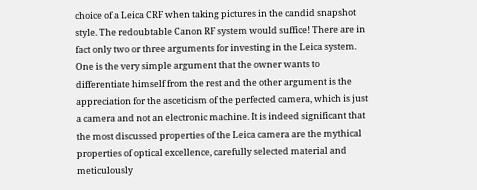choice of a Leica CRF when taking pictures in the candid snapshot style. The redoubtable Canon RF system would suffice! There are in fact only two or three arguments for investing in the Leica system. One is the very simple argument that the owner wants to differentiate himself from the rest and the other argument is the appreciation for the asceticism of the perfected camera, which is just a camera and not an electronic machine. It is indeed significant that the most discussed properties of the Leica camera are the mythical properties of optical excellence, carefully selected material and meticulously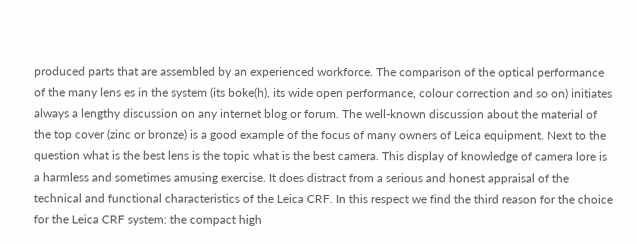produced parts that are assembled by an experienced workforce. The comparison of the optical performance of the many lens es in the system (its boke(h), its wide open performance, colour correction and so on) initiates always a lengthy discussion on any internet blog or forum. The well-known discussion about the material of the top cover (zinc or bronze) is a good example of the focus of many owners of Leica equipment. Next to the question what is the best lens is the topic what is the best camera. This display of knowledge of camera lore is a harmless and sometimes amusing exercise. It does distract from a serious and honest appraisal of the technical and functional characteristics of the Leica CRF. In this respect we find the third reason for the choice for the Leica CRF system: the compact high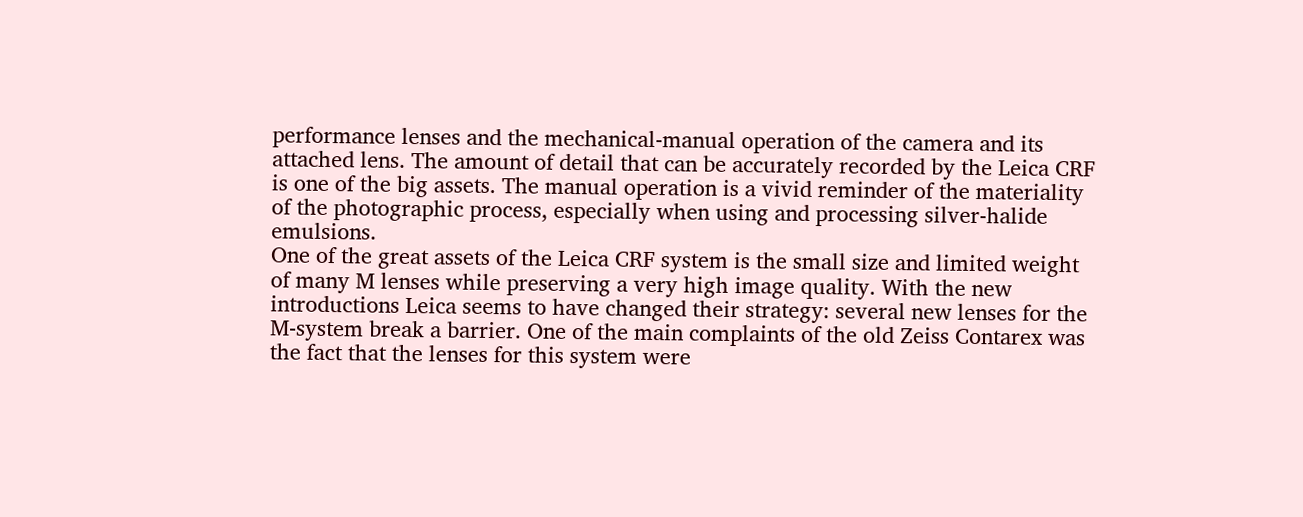performance lenses and the mechanical-manual operation of the camera and its attached lens. The amount of detail that can be accurately recorded by the Leica CRF is one of the big assets. The manual operation is a vivid reminder of the materiality of the photographic process, especially when using and processing silver-halide emulsions.
One of the great assets of the Leica CRF system is the small size and limited weight of many M lenses while preserving a very high image quality. With the new introductions Leica seems to have changed their strategy: several new lenses for the M-system break a barrier. One of the main complaints of the old Zeiss Contarex was the fact that the lenses for this system were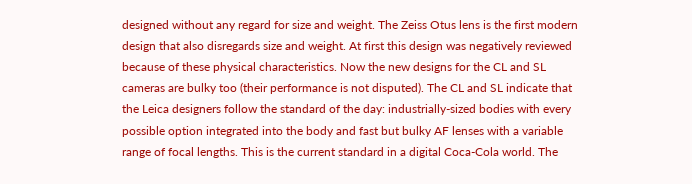designed without any regard for size and weight. The Zeiss Otus lens is the first modern design that also disregards size and weight. At first this design was negatively reviewed because of these physical characteristics. Now the new designs for the CL and SL cameras are bulky too (their performance is not disputed). The CL and SL indicate that the Leica designers follow the standard of the day: industrially-sized bodies with every possible option integrated into the body and fast but bulky AF lenses with a variable range of focal lengths. This is the current standard in a digital Coca-Cola world. The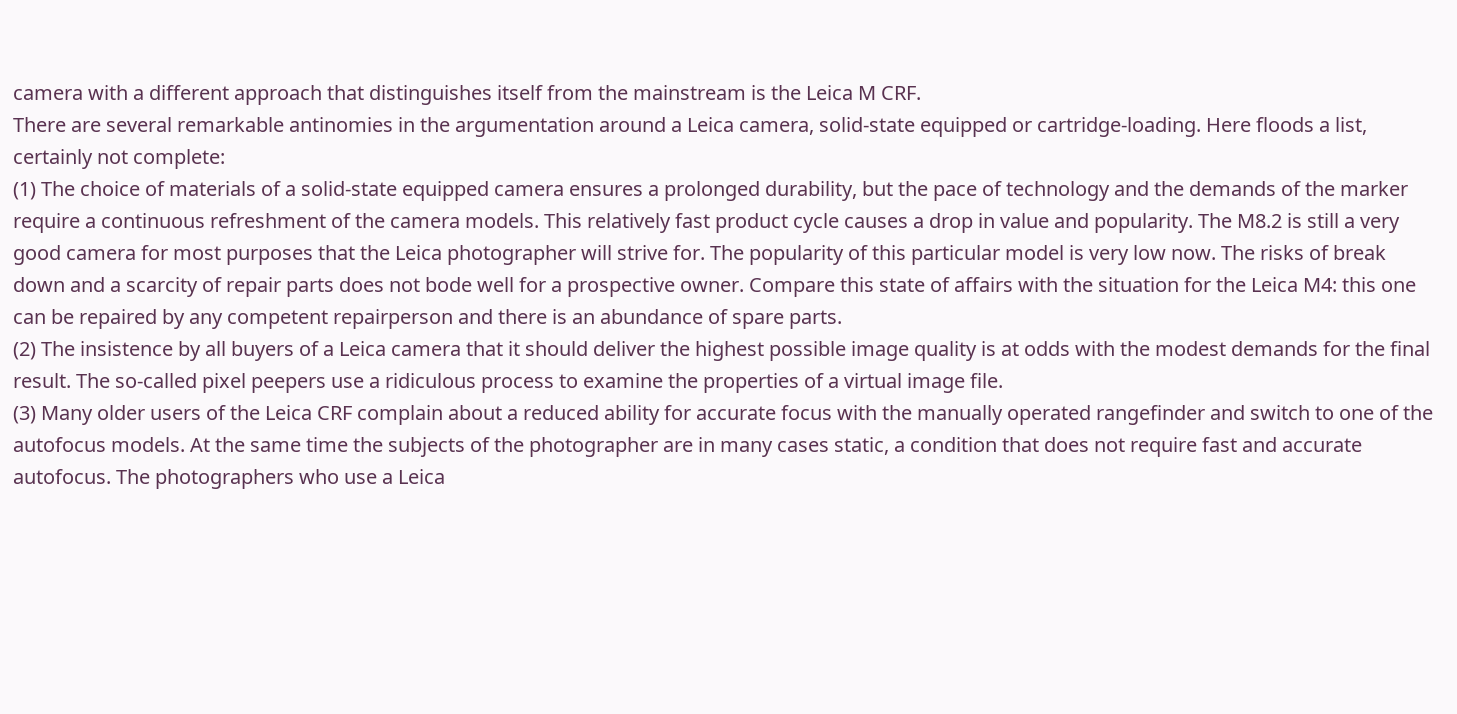camera with a different approach that distinguishes itself from the mainstream is the Leica M CRF.
There are several remarkable antinomies in the argumentation around a Leica camera, solid-state equipped or cartridge-loading. Here floods a list, certainly not complete:
(1) The choice of materials of a solid-state equipped camera ensures a prolonged durability, but the pace of technology and the demands of the marker require a continuous refreshment of the camera models. This relatively fast product cycle causes a drop in value and popularity. The M8.2 is still a very good camera for most purposes that the Leica photographer will strive for. The popularity of this particular model is very low now. The risks of break down and a scarcity of repair parts does not bode well for a prospective owner. Compare this state of affairs with the situation for the Leica M4: this one can be repaired by any competent repairperson and there is an abundance of spare parts.
(2) The insistence by all buyers of a Leica camera that it should deliver the highest possible image quality is at odds with the modest demands for the final result. The so-called pixel peepers use a ridiculous process to examine the properties of a virtual image file.
(3) Many older users of the Leica CRF complain about a reduced ability for accurate focus with the manually operated rangefinder and switch to one of the autofocus models. At the same time the subjects of the photographer are in many cases static, a condition that does not require fast and accurate autofocus. The photographers who use a Leica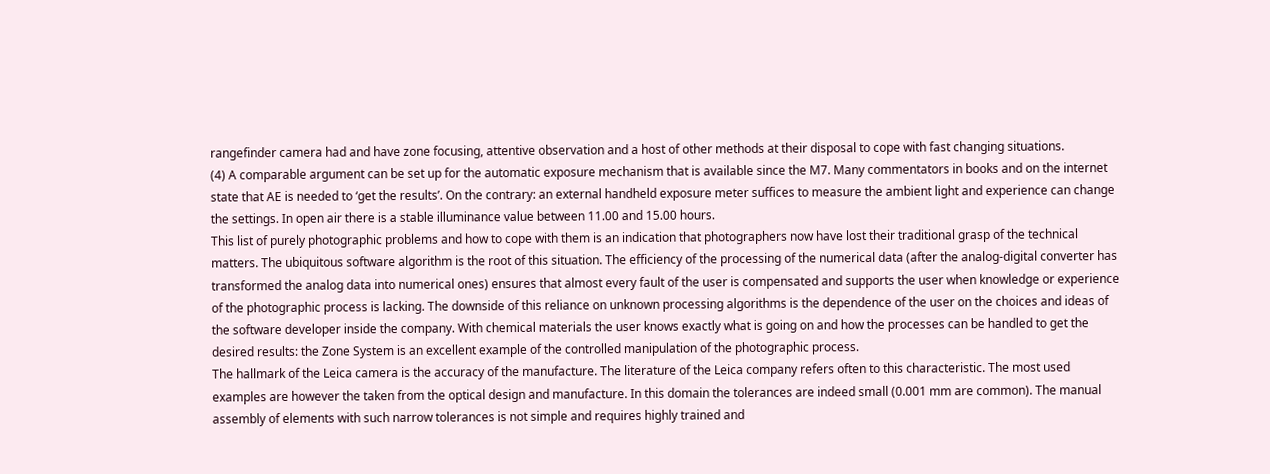rangefinder camera had and have zone focusing, attentive observation and a host of other methods at their disposal to cope with fast changing situations.
(4) A comparable argument can be set up for the automatic exposure mechanism that is available since the M7. Many commentators in books and on the internet state that AE is needed to ‘get the results’. On the contrary: an external handheld exposure meter suffices to measure the ambient light and experience can change the settings. In open air there is a stable illuminance value between 11.00 and 15.00 hours.
This list of purely photographic problems and how to cope with them is an indication that photographers now have lost their traditional grasp of the technical matters. The ubiquitous software algorithm is the root of this situation. The efficiency of the processing of the numerical data (after the analog-digital converter has transformed the analog data into numerical ones) ensures that almost every fault of the user is compensated and supports the user when knowledge or experience of the photographic process is lacking. The downside of this reliance on unknown processing algorithms is the dependence of the user on the choices and ideas of the software developer inside the company. With chemical materials the user knows exactly what is going on and how the processes can be handled to get the desired results: the Zone System is an excellent example of the controlled manipulation of the photographic process.
The hallmark of the Leica camera is the accuracy of the manufacture. The literature of the Leica company refers often to this characteristic. The most used examples are however the taken from the optical design and manufacture. In this domain the tolerances are indeed small (0.001 mm are common). The manual assembly of elements with such narrow tolerances is not simple and requires highly trained and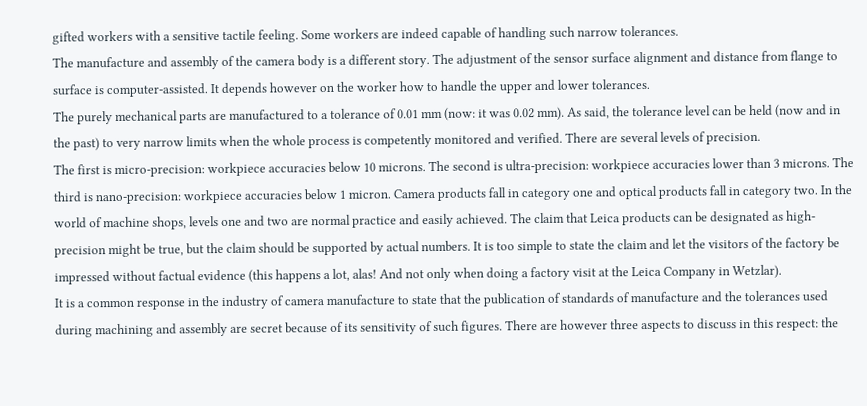gifted workers with a sensitive tactile feeling. Some workers are indeed capable of handling such narrow tolerances.
The manufacture and assembly of the camera body is a different story. The adjustment of the sensor surface alignment and distance from flange to surface is computer-assisted. It depends however on the worker how to handle the upper and lower tolerances.
The purely mechanical parts are manufactured to a tolerance of 0.01 mm (now: it was 0.02 mm). As said, the tolerance level can be held (now and in the past) to very narrow limits when the whole process is competently monitored and verified. There are several levels of precision.
The first is micro-precision: workpiece accuracies below 10 microns. The second is ultra-precision: workpiece accuracies lower than 3 microns. The third is nano-precision: workpiece accuracies below 1 micron. Camera products fall in category one and optical products fall in category two. In the world of machine shops, levels one and two are normal practice and easily achieved. The claim that Leica products can be designated as high-precision might be true, but the claim should be supported by actual numbers. It is too simple to state the claim and let the visitors of the factory be impressed without factual evidence (this happens a lot, alas! And not only when doing a factory visit at the Leica Company in Wetzlar).
It is a common response in the industry of camera manufacture to state that the publication of standards of manufacture and the tolerances used during machining and assembly are secret because of its sensitivity of such figures. There are however three aspects to discuss in this respect: the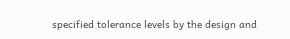specified tolerance levels by the design and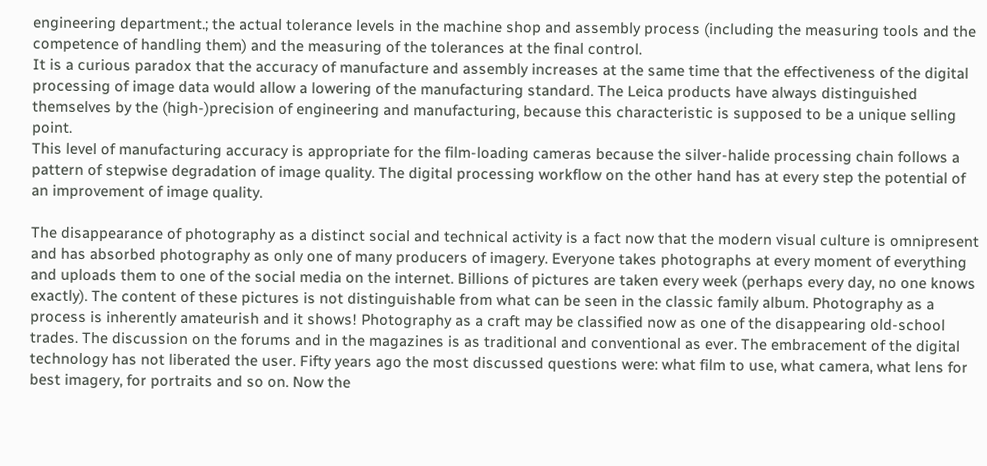engineering department.; the actual tolerance levels in the machine shop and assembly process (including the measuring tools and the competence of handling them) and the measuring of the tolerances at the final control.
It is a curious paradox that the accuracy of manufacture and assembly increases at the same time that the effectiveness of the digital processing of image data would allow a lowering of the manufacturing standard. The Leica products have always distinguished themselves by the (high-)precision of engineering and manufacturing, because this characteristic is supposed to be a unique selling point.
This level of manufacturing accuracy is appropriate for the film-loading cameras because the silver-halide processing chain follows a pattern of stepwise degradation of image quality. The digital processing workflow on the other hand has at every step the potential of an improvement of image quality.

The disappearance of photography as a distinct social and technical activity is a fact now that the modern visual culture is omnipresent and has absorbed photography as only one of many producers of imagery. Everyone takes photographs at every moment of everything and uploads them to one of the social media on the internet. Billions of pictures are taken every week (perhaps every day, no one knows exactly). The content of these pictures is not distinguishable from what can be seen in the classic family album. Photography as a process is inherently amateurish and it shows! Photography as a craft may be classified now as one of the disappearing old-school trades. The discussion on the forums and in the magazines is as traditional and conventional as ever. The embracement of the digital technology has not liberated the user. Fifty years ago the most discussed questions were: what film to use, what camera, what lens for best imagery, for portraits and so on. Now the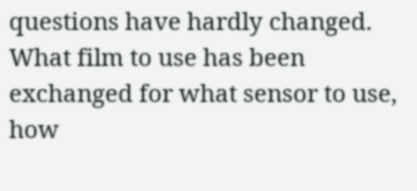questions have hardly changed. What film to use has been exchanged for what sensor to use, how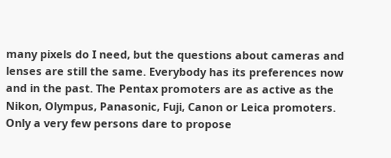many pixels do I need, but the questions about cameras and lenses are still the same. Everybody has its preferences now and in the past. The Pentax promoters are as active as the Nikon, Olympus, Panasonic, Fuji, Canon or Leica promoters. Only a very few persons dare to propose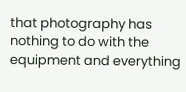that photography has nothing to do with the equipment and everything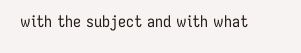with the subject and with what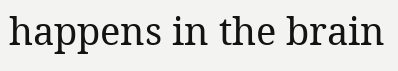happens in the brain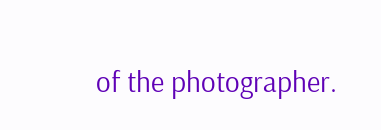of the photographer.